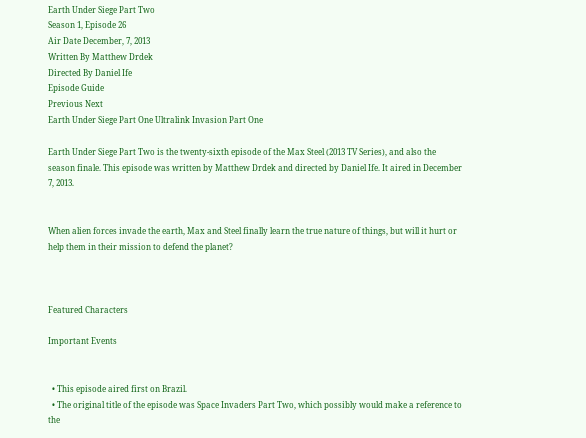Earth Under Siege Part Two
Season 1, Episode 26
Air Date December, 7, 2013
Written By Matthew Drdek
Directed By Daniel Ife
Episode Guide
Previous Next
Earth Under Siege Part One Ultralink Invasion Part One

Earth Under Siege Part Two is the twenty-sixth episode of the Max Steel (2013 TV Series), and also the season finale. This episode was written by Matthew Drdek and directed by Daniel Ife. It aired in December 7, 2013.


When alien forces invade the earth, Max and Steel finally learn the true nature of things, but will it hurt or help them in their mission to defend the planet?



Featured Characters

Important Events


  • This episode aired first on Brazil.
  • The original title of the episode was Space Invaders Part Two, which possibly would make a reference to the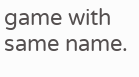game with same name.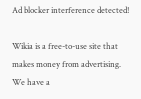Ad blocker interference detected!

Wikia is a free-to-use site that makes money from advertising. We have a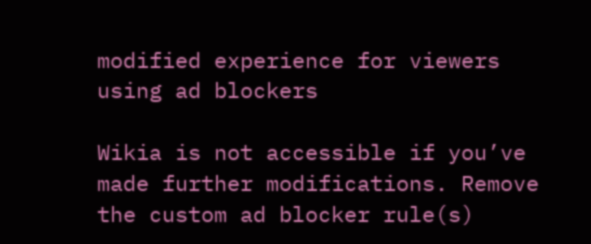modified experience for viewers using ad blockers

Wikia is not accessible if you’ve made further modifications. Remove the custom ad blocker rule(s)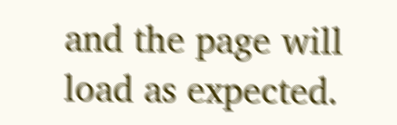and the page will load as expected.